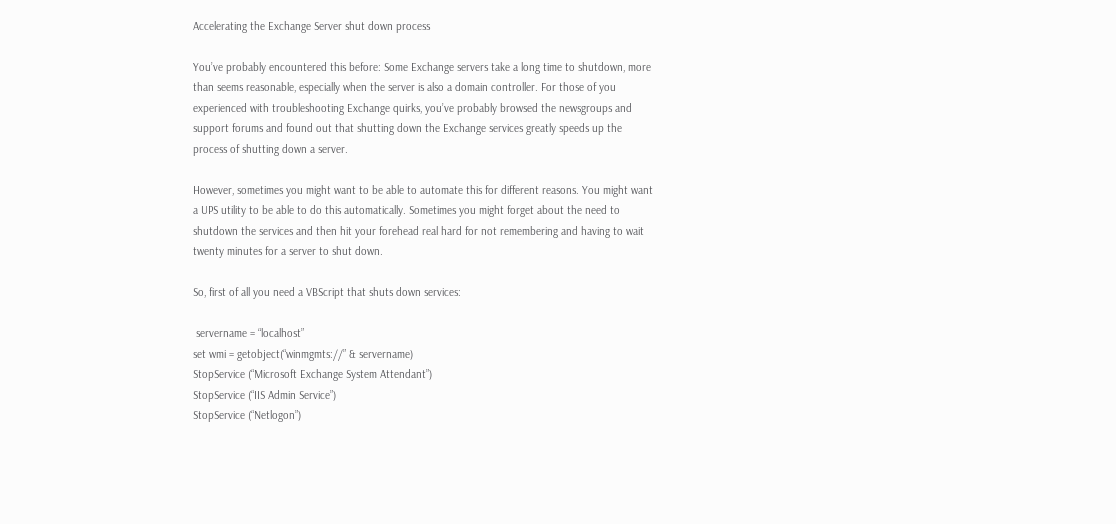Accelerating the Exchange Server shut down process

You’ve probably encountered this before: Some Exchange servers take a long time to shutdown, more than seems reasonable, especially when the server is also a domain controller. For those of you experienced with troubleshooting Exchange quirks, you’ve probably browsed the newsgroups and support forums and found out that shutting down the Exchange services greatly speeds up the process of shutting down a server.

However, sometimes you might want to be able to automate this for different reasons. You might want a UPS utility to be able to do this automatically. Sometimes you might forget about the need to shutdown the services and then hit your forehead real hard for not remembering and having to wait twenty minutes for a server to shut down.

So, first of all you need a VBScript that shuts down services:

 servername = “localhost”
set wmi = getobject(“winmgmts://” & servername)
StopService (“Microsoft Exchange System Attendant”)
StopService (“IIS Admin Service”)
StopService (“Netlogon”)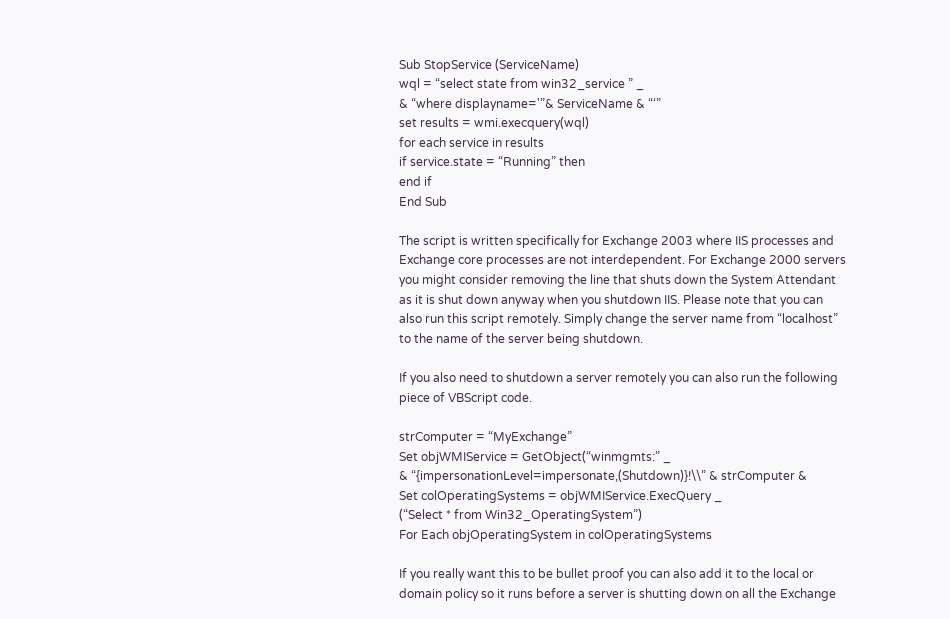Sub StopService (ServiceName)
wql = “select state from win32_service ” _
& “where displayname='”& ServiceName & “‘”
set results = wmi.execquery(wql)
for each service in results
if service.state = “Running” then
end if
End Sub

The script is written specifically for Exchange 2003 where IIS processes and Exchange core processes are not interdependent. For Exchange 2000 servers you might consider removing the line that shuts down the System Attendant as it is shut down anyway when you shutdown IIS. Please note that you can also run this script remotely. Simply change the server name from “localhost” to the name of the server being shutdown.

If you also need to shutdown a server remotely you can also run the following piece of VBScript code.

strComputer = “MyExchange”
Set objWMIService = GetObject(“winmgmts:” _
& “{impersonationLevel=impersonate,(Shutdown)}!\\” & strComputer &
Set colOperatingSystems = objWMIService.ExecQuery _
(“Select * from Win32_OperatingSystem”)
For Each objOperatingSystem in colOperatingSystems

If you really want this to be bullet proof you can also add it to the local or domain policy so it runs before a server is shutting down on all the Exchange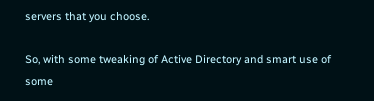servers that you choose.

So, with some tweaking of Active Directory and smart use of some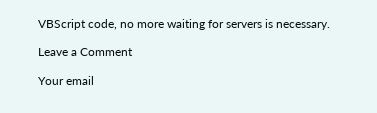VBScript code, no more waiting for servers is necessary.

Leave a Comment

Your email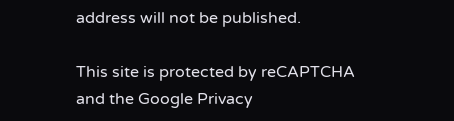address will not be published.

This site is protected by reCAPTCHA and the Google Privacy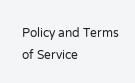Policy and Terms of Service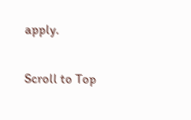apply.

Scroll to Top